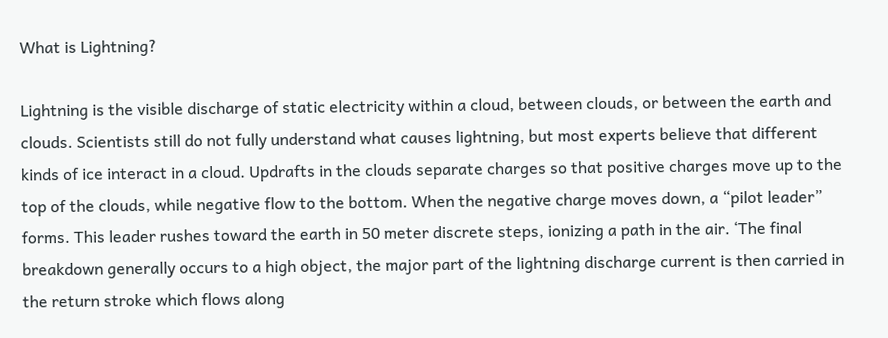What is Lightning?

Lightning is the visible discharge of static electricity within a cloud, between clouds, or between the earth and clouds. Scientists still do not fully understand what causes lightning, but most experts believe that different kinds of ice interact in a cloud. Updrafts in the clouds separate charges so that positive charges move up to the top of the clouds, while negative flow to the bottom. When the negative charge moves down, a “pilot leader” forms. This leader rushes toward the earth in 50 meter discrete steps, ionizing a path in the air. ‘The final breakdown generally occurs to a high object, the major part of the lightning discharge current is then carried in the return stroke which flows along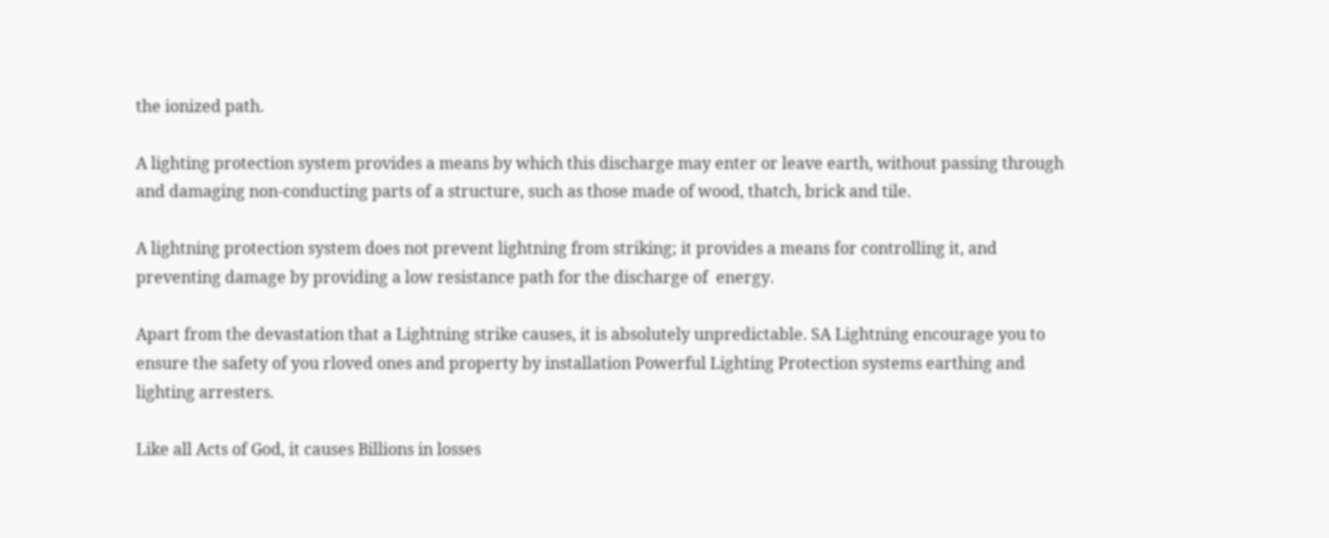the ionized path.

A lighting protection system provides a means by which this discharge may enter or leave earth, without passing through and damaging non-conducting parts of a structure, such as those made of wood, thatch, brick and tile.

A lightning protection system does not prevent lightning from striking; it provides a means for controlling it, and preventing damage by providing a low resistance path for the discharge of  energy.

Apart from the devastation that a Lightning strike causes, it is absolutely unpredictable. SA Lightning encourage you to ensure the safety of you rloved ones and property by installation Powerful Lighting Protection systems earthing and lighting arresters.

Like all Acts of God, it causes Billions in losses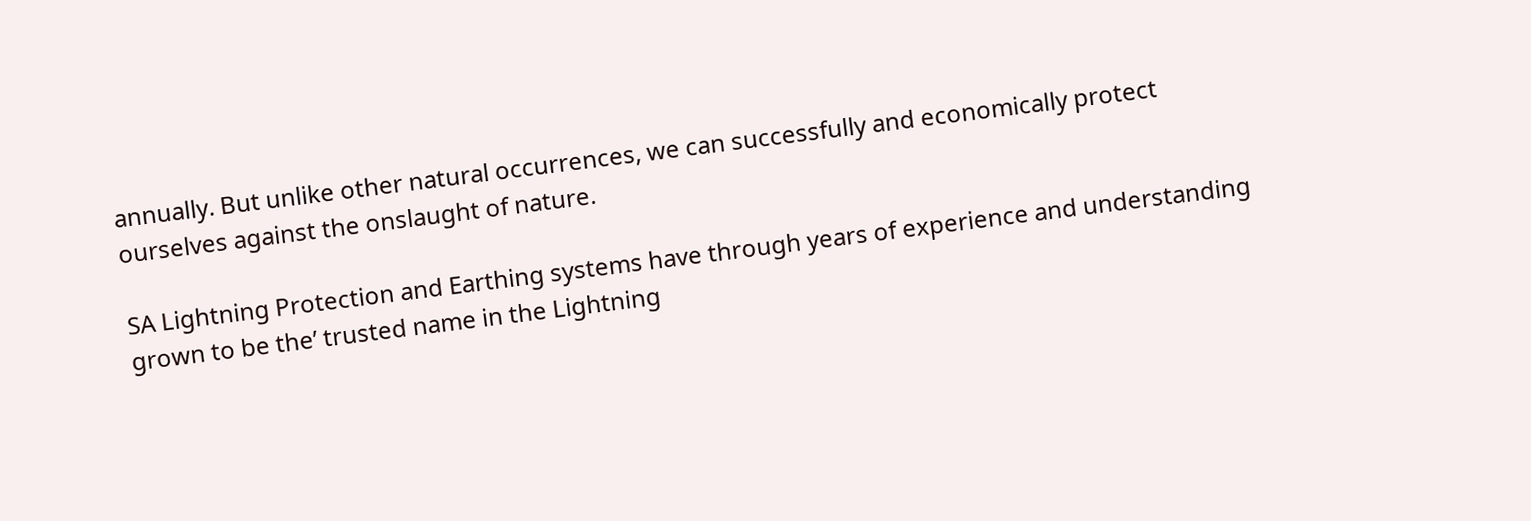annually. But unlike other natural occurrences, we can successfully and economically protect ourselves against the onslaught of nature.

SA Lightning Protection and Earthing systems have through years of experience and understanding grown to be the’ trusted name in the Lightning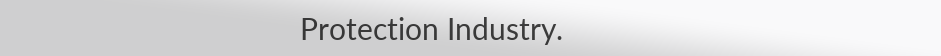Protection Industry.